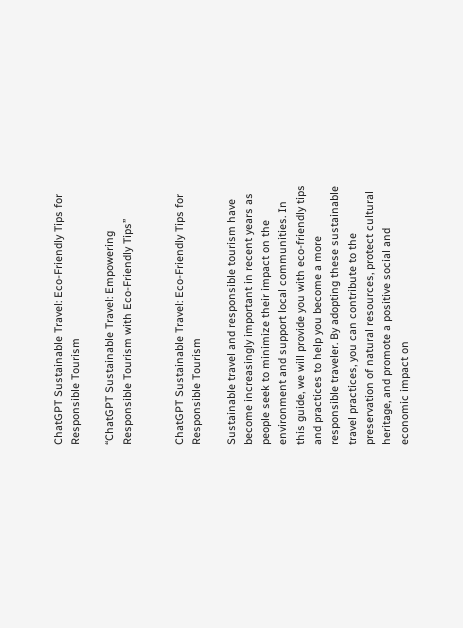ChatGPT Sustainable Travel: Eco-Friendly Tips for Responsible Tourism

“ChatGPT Sustainable Travel: Empowering Responsible Tourism with Eco-Friendly Tips”


ChatGPT Sustainable Travel: Eco-Friendly Tips for Responsible Tourism

Sustainable travel and responsible tourism have become increasingly important in recent years as people seek to minimize their impact on the environment and support local communities. In this guide, we will provide you with eco-friendly tips and practices to help you become a more responsible traveler. By adopting these sustainable travel practices, you can contribute to the preservation of natural resources, protect cultural heritage, and promote a positive social and economic impact on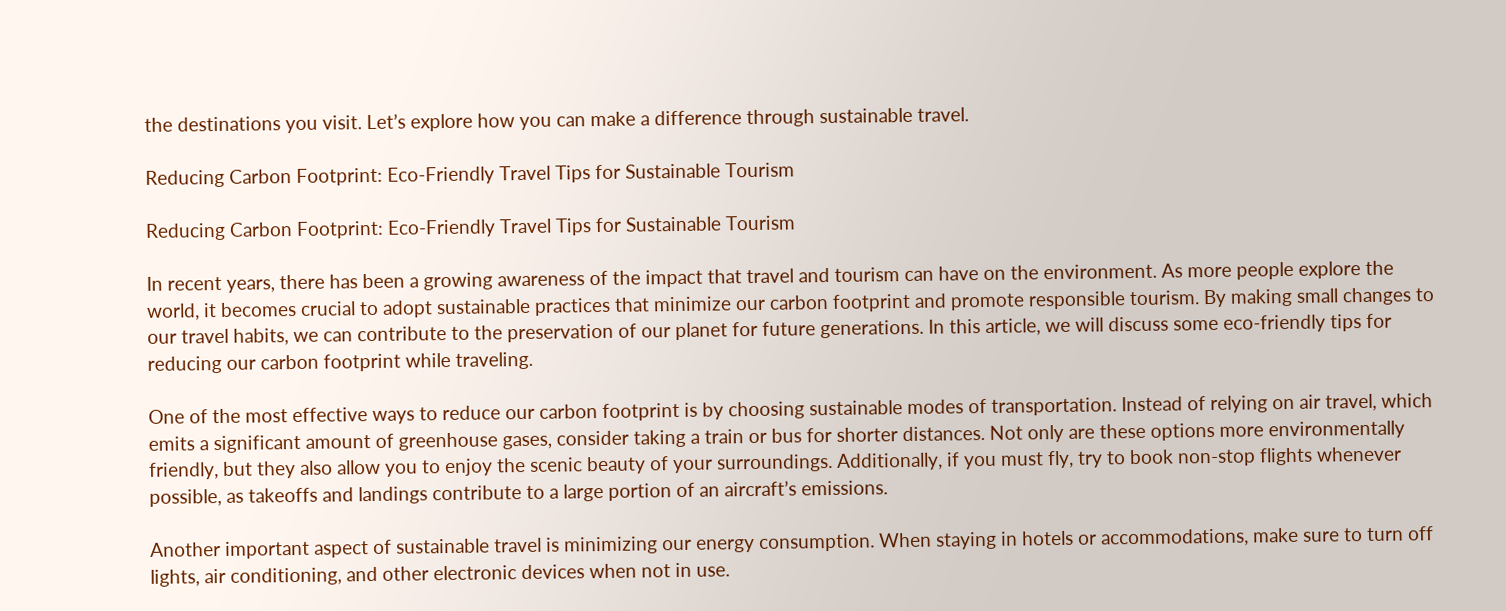the destinations you visit. Let’s explore how you can make a difference through sustainable travel.

Reducing Carbon Footprint: Eco-Friendly Travel Tips for Sustainable Tourism

Reducing Carbon Footprint: Eco-Friendly Travel Tips for Sustainable Tourism

In recent years, there has been a growing awareness of the impact that travel and tourism can have on the environment. As more people explore the world, it becomes crucial to adopt sustainable practices that minimize our carbon footprint and promote responsible tourism. By making small changes to our travel habits, we can contribute to the preservation of our planet for future generations. In this article, we will discuss some eco-friendly tips for reducing our carbon footprint while traveling.

One of the most effective ways to reduce our carbon footprint is by choosing sustainable modes of transportation. Instead of relying on air travel, which emits a significant amount of greenhouse gases, consider taking a train or bus for shorter distances. Not only are these options more environmentally friendly, but they also allow you to enjoy the scenic beauty of your surroundings. Additionally, if you must fly, try to book non-stop flights whenever possible, as takeoffs and landings contribute to a large portion of an aircraft’s emissions.

Another important aspect of sustainable travel is minimizing our energy consumption. When staying in hotels or accommodations, make sure to turn off lights, air conditioning, and other electronic devices when not in use.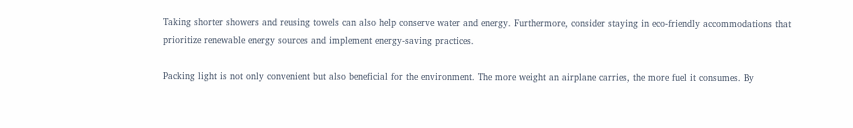Taking shorter showers and reusing towels can also help conserve water and energy. Furthermore, consider staying in eco-friendly accommodations that prioritize renewable energy sources and implement energy-saving practices.

Packing light is not only convenient but also beneficial for the environment. The more weight an airplane carries, the more fuel it consumes. By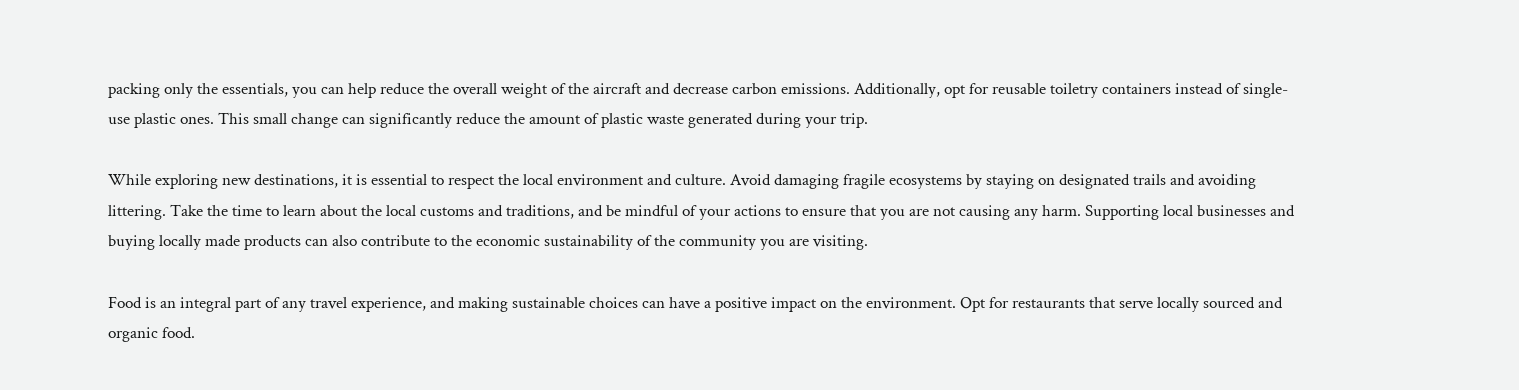packing only the essentials, you can help reduce the overall weight of the aircraft and decrease carbon emissions. Additionally, opt for reusable toiletry containers instead of single-use plastic ones. This small change can significantly reduce the amount of plastic waste generated during your trip.

While exploring new destinations, it is essential to respect the local environment and culture. Avoid damaging fragile ecosystems by staying on designated trails and avoiding littering. Take the time to learn about the local customs and traditions, and be mindful of your actions to ensure that you are not causing any harm. Supporting local businesses and buying locally made products can also contribute to the economic sustainability of the community you are visiting.

Food is an integral part of any travel experience, and making sustainable choices can have a positive impact on the environment. Opt for restaurants that serve locally sourced and organic food.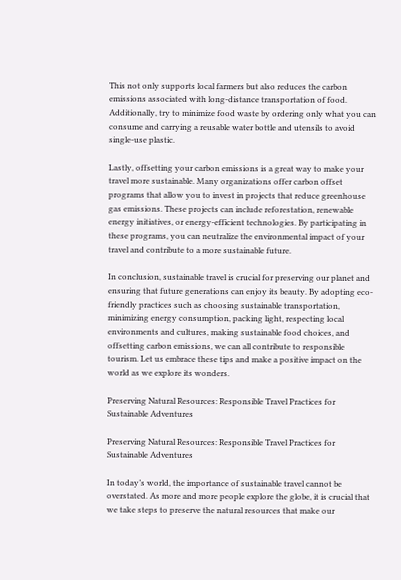This not only supports local farmers but also reduces the carbon emissions associated with long-distance transportation of food. Additionally, try to minimize food waste by ordering only what you can consume and carrying a reusable water bottle and utensils to avoid single-use plastic.

Lastly, offsetting your carbon emissions is a great way to make your travel more sustainable. Many organizations offer carbon offset programs that allow you to invest in projects that reduce greenhouse gas emissions. These projects can include reforestation, renewable energy initiatives, or energy-efficient technologies. By participating in these programs, you can neutralize the environmental impact of your travel and contribute to a more sustainable future.

In conclusion, sustainable travel is crucial for preserving our planet and ensuring that future generations can enjoy its beauty. By adopting eco-friendly practices such as choosing sustainable transportation, minimizing energy consumption, packing light, respecting local environments and cultures, making sustainable food choices, and offsetting carbon emissions, we can all contribute to responsible tourism. Let us embrace these tips and make a positive impact on the world as we explore its wonders.

Preserving Natural Resources: Responsible Travel Practices for Sustainable Adventures

Preserving Natural Resources: Responsible Travel Practices for Sustainable Adventures

In today’s world, the importance of sustainable travel cannot be overstated. As more and more people explore the globe, it is crucial that we take steps to preserve the natural resources that make our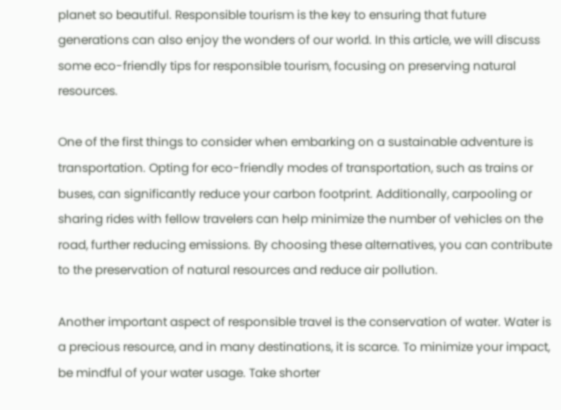planet so beautiful. Responsible tourism is the key to ensuring that future generations can also enjoy the wonders of our world. In this article, we will discuss some eco-friendly tips for responsible tourism, focusing on preserving natural resources.

One of the first things to consider when embarking on a sustainable adventure is transportation. Opting for eco-friendly modes of transportation, such as trains or buses, can significantly reduce your carbon footprint. Additionally, carpooling or sharing rides with fellow travelers can help minimize the number of vehicles on the road, further reducing emissions. By choosing these alternatives, you can contribute to the preservation of natural resources and reduce air pollution.

Another important aspect of responsible travel is the conservation of water. Water is a precious resource, and in many destinations, it is scarce. To minimize your impact, be mindful of your water usage. Take shorter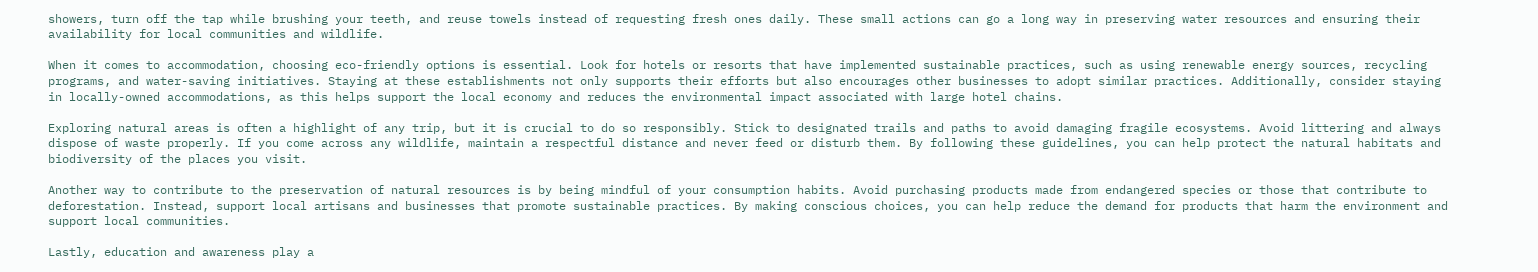showers, turn off the tap while brushing your teeth, and reuse towels instead of requesting fresh ones daily. These small actions can go a long way in preserving water resources and ensuring their availability for local communities and wildlife.

When it comes to accommodation, choosing eco-friendly options is essential. Look for hotels or resorts that have implemented sustainable practices, such as using renewable energy sources, recycling programs, and water-saving initiatives. Staying at these establishments not only supports their efforts but also encourages other businesses to adopt similar practices. Additionally, consider staying in locally-owned accommodations, as this helps support the local economy and reduces the environmental impact associated with large hotel chains.

Exploring natural areas is often a highlight of any trip, but it is crucial to do so responsibly. Stick to designated trails and paths to avoid damaging fragile ecosystems. Avoid littering and always dispose of waste properly. If you come across any wildlife, maintain a respectful distance and never feed or disturb them. By following these guidelines, you can help protect the natural habitats and biodiversity of the places you visit.

Another way to contribute to the preservation of natural resources is by being mindful of your consumption habits. Avoid purchasing products made from endangered species or those that contribute to deforestation. Instead, support local artisans and businesses that promote sustainable practices. By making conscious choices, you can help reduce the demand for products that harm the environment and support local communities.

Lastly, education and awareness play a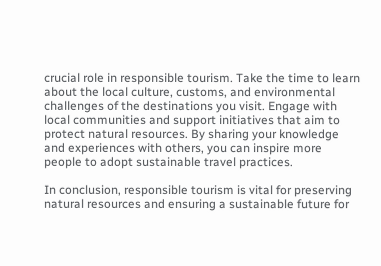crucial role in responsible tourism. Take the time to learn about the local culture, customs, and environmental challenges of the destinations you visit. Engage with local communities and support initiatives that aim to protect natural resources. By sharing your knowledge and experiences with others, you can inspire more people to adopt sustainable travel practices.

In conclusion, responsible tourism is vital for preserving natural resources and ensuring a sustainable future for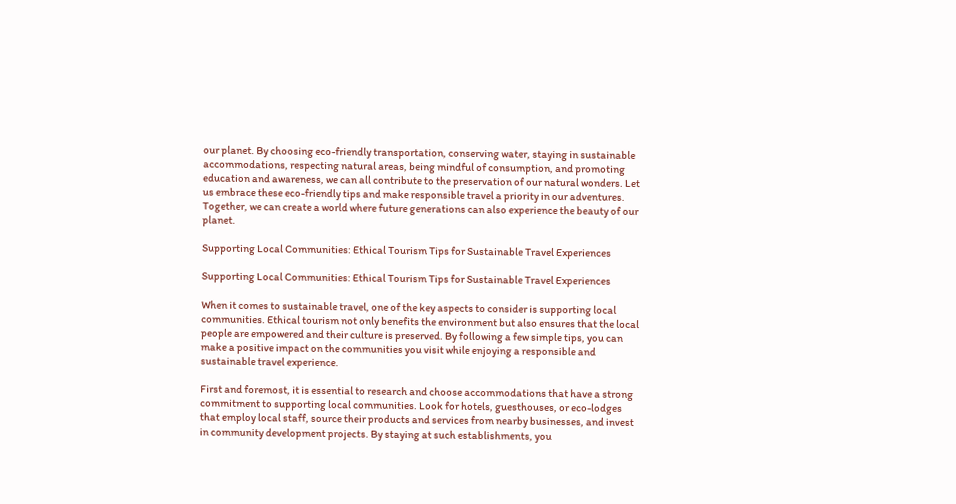our planet. By choosing eco-friendly transportation, conserving water, staying in sustainable accommodations, respecting natural areas, being mindful of consumption, and promoting education and awareness, we can all contribute to the preservation of our natural wonders. Let us embrace these eco-friendly tips and make responsible travel a priority in our adventures. Together, we can create a world where future generations can also experience the beauty of our planet.

Supporting Local Communities: Ethical Tourism Tips for Sustainable Travel Experiences

Supporting Local Communities: Ethical Tourism Tips for Sustainable Travel Experiences

When it comes to sustainable travel, one of the key aspects to consider is supporting local communities. Ethical tourism not only benefits the environment but also ensures that the local people are empowered and their culture is preserved. By following a few simple tips, you can make a positive impact on the communities you visit while enjoying a responsible and sustainable travel experience.

First and foremost, it is essential to research and choose accommodations that have a strong commitment to supporting local communities. Look for hotels, guesthouses, or eco-lodges that employ local staff, source their products and services from nearby businesses, and invest in community development projects. By staying at such establishments, you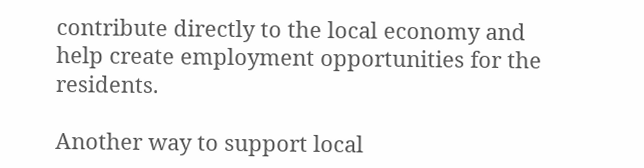contribute directly to the local economy and help create employment opportunities for the residents.

Another way to support local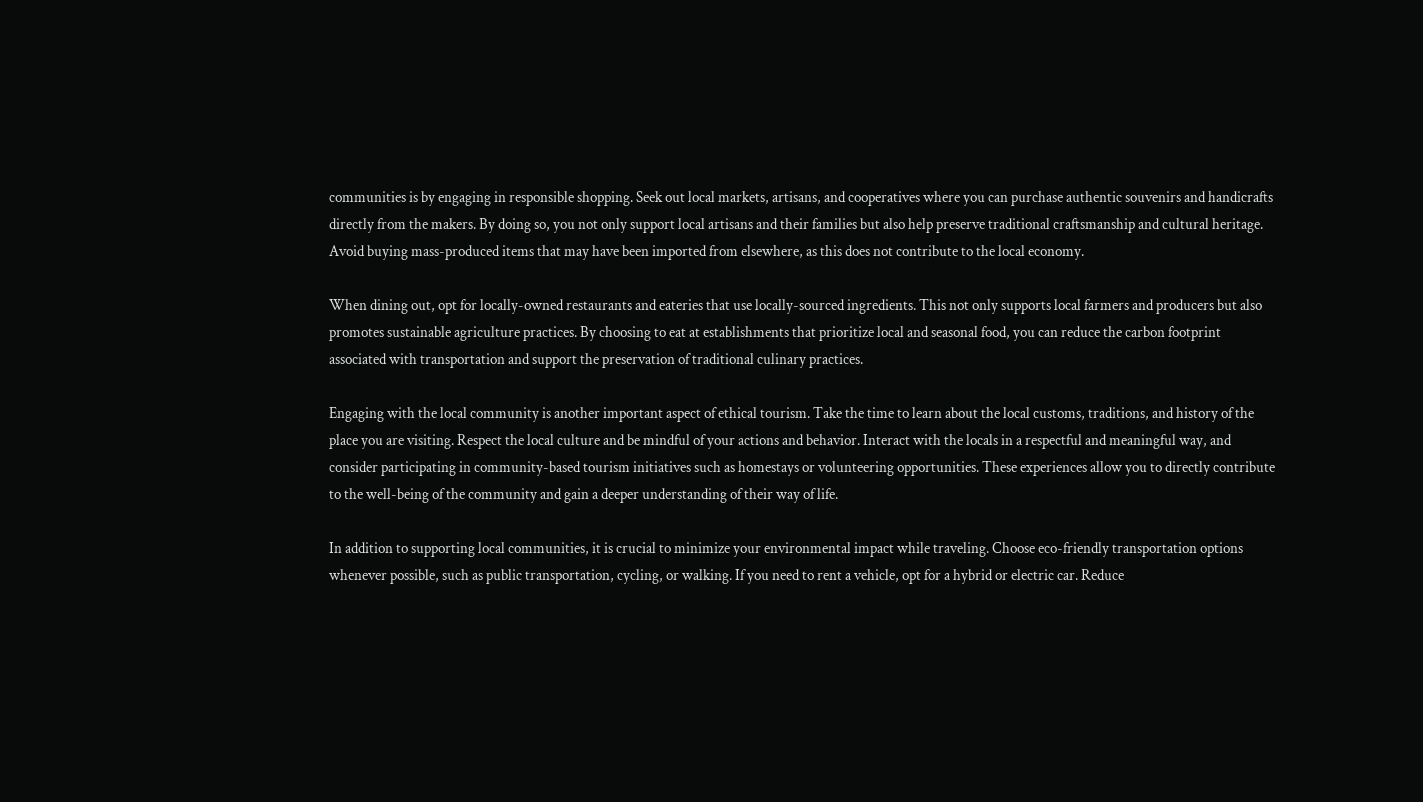communities is by engaging in responsible shopping. Seek out local markets, artisans, and cooperatives where you can purchase authentic souvenirs and handicrafts directly from the makers. By doing so, you not only support local artisans and their families but also help preserve traditional craftsmanship and cultural heritage. Avoid buying mass-produced items that may have been imported from elsewhere, as this does not contribute to the local economy.

When dining out, opt for locally-owned restaurants and eateries that use locally-sourced ingredients. This not only supports local farmers and producers but also promotes sustainable agriculture practices. By choosing to eat at establishments that prioritize local and seasonal food, you can reduce the carbon footprint associated with transportation and support the preservation of traditional culinary practices.

Engaging with the local community is another important aspect of ethical tourism. Take the time to learn about the local customs, traditions, and history of the place you are visiting. Respect the local culture and be mindful of your actions and behavior. Interact with the locals in a respectful and meaningful way, and consider participating in community-based tourism initiatives such as homestays or volunteering opportunities. These experiences allow you to directly contribute to the well-being of the community and gain a deeper understanding of their way of life.

In addition to supporting local communities, it is crucial to minimize your environmental impact while traveling. Choose eco-friendly transportation options whenever possible, such as public transportation, cycling, or walking. If you need to rent a vehicle, opt for a hybrid or electric car. Reduce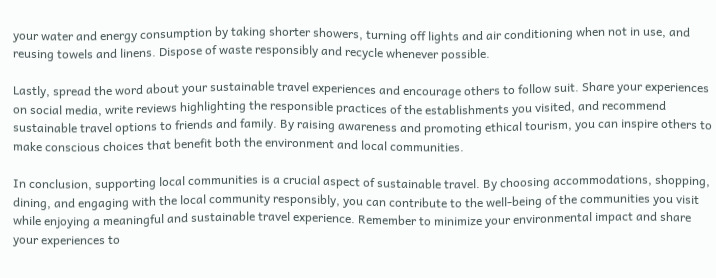your water and energy consumption by taking shorter showers, turning off lights and air conditioning when not in use, and reusing towels and linens. Dispose of waste responsibly and recycle whenever possible.

Lastly, spread the word about your sustainable travel experiences and encourage others to follow suit. Share your experiences on social media, write reviews highlighting the responsible practices of the establishments you visited, and recommend sustainable travel options to friends and family. By raising awareness and promoting ethical tourism, you can inspire others to make conscious choices that benefit both the environment and local communities.

In conclusion, supporting local communities is a crucial aspect of sustainable travel. By choosing accommodations, shopping, dining, and engaging with the local community responsibly, you can contribute to the well-being of the communities you visit while enjoying a meaningful and sustainable travel experience. Remember to minimize your environmental impact and share your experiences to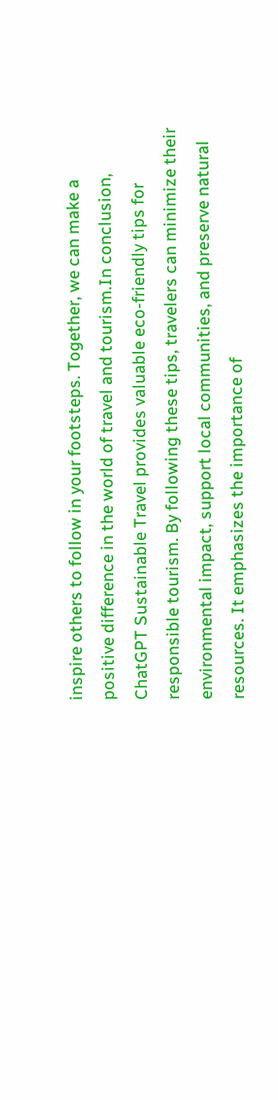inspire others to follow in your footsteps. Together, we can make a positive difference in the world of travel and tourism.In conclusion, ChatGPT Sustainable Travel provides valuable eco-friendly tips for responsible tourism. By following these tips, travelers can minimize their environmental impact, support local communities, and preserve natural resources. It emphasizes the importance of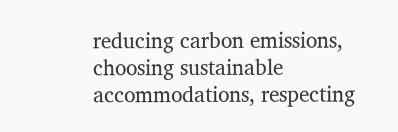reducing carbon emissions, choosing sustainable accommodations, respecting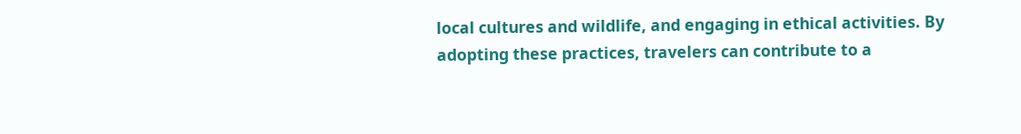local cultures and wildlife, and engaging in ethical activities. By adopting these practices, travelers can contribute to a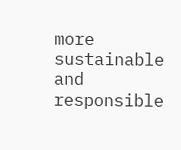more sustainable and responsible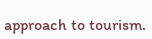approach to tourism.